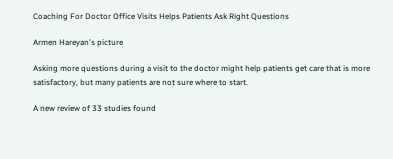Coaching For Doctor Office Visits Helps Patients Ask Right Questions

Armen Hareyan's picture

Asking more questions during a visit to the doctor might help patients get care that is more satisfactory, but many patients are not sure where to start.

A new review of 33 studies found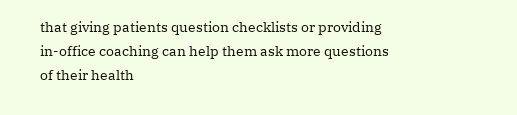that giving patients question checklists or providing in-office coaching can help them ask more questions of their health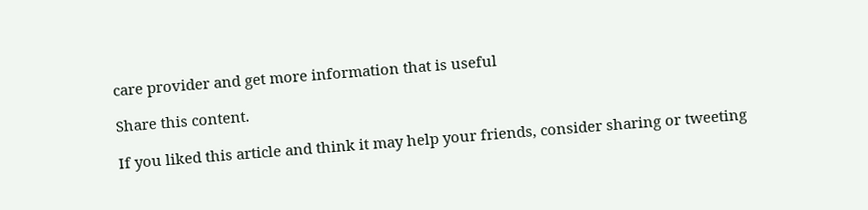care provider and get more information that is useful

Share this content.

If you liked this article and think it may help your friends, consider sharing or tweeting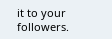it to your followers.